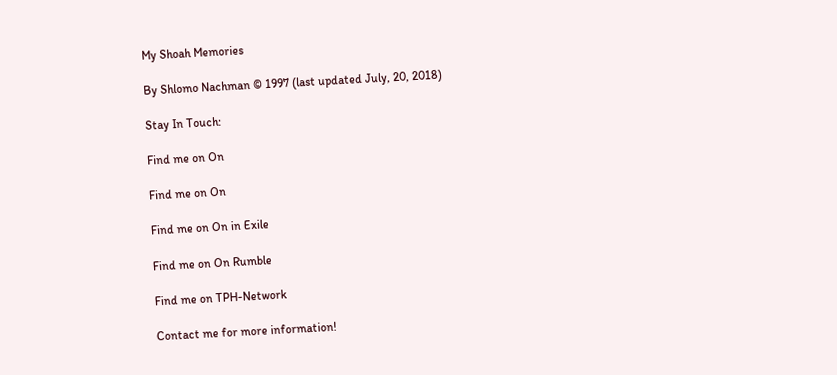My Shoah Memories

By Shlomo Nachman © 1997 (last updated July, 20, 2018)

Stay In Touch:

Find me on On

Find me on On

Find me on On in Exile

Find me on On Rumble

Find me on TPH-Network

Contact me for more information!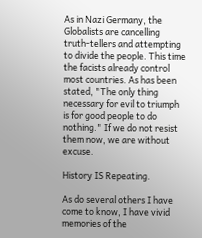As in Nazi Germany, the Globalists are cancelling truth-tellers and attempting to divide the people. This time the facists already control most countries. As has been stated, "The only thing necessary for evil to triumph is for good people to do nothing." If we do not resist them now, we are without excuse.

History IS Repeating.

As do several others I have come to know, I have vivid memories of the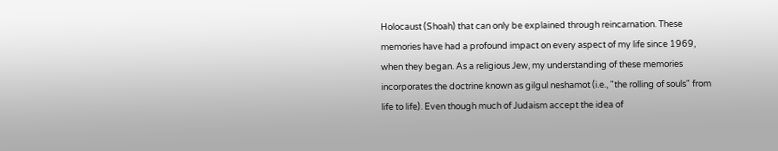Holocaust (Shoah) that can only be explained through reincarnation. These memories have had a profound impact on every aspect of my life since 1969, when they began. As a religious Jew, my understanding of these memories incorporates the doctrine known as gilgul neshamot (i.e., "the rolling of souls" from life to life). Even though much of Judaism accept the idea of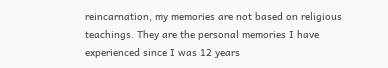reincarnation, my memories are not based on religious teachings. They are the personal memories I have experienced since I was 12 years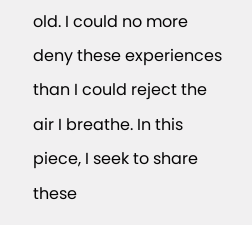old. I could no more deny these experiences than I could reject the air I breathe. In this piece, I seek to share these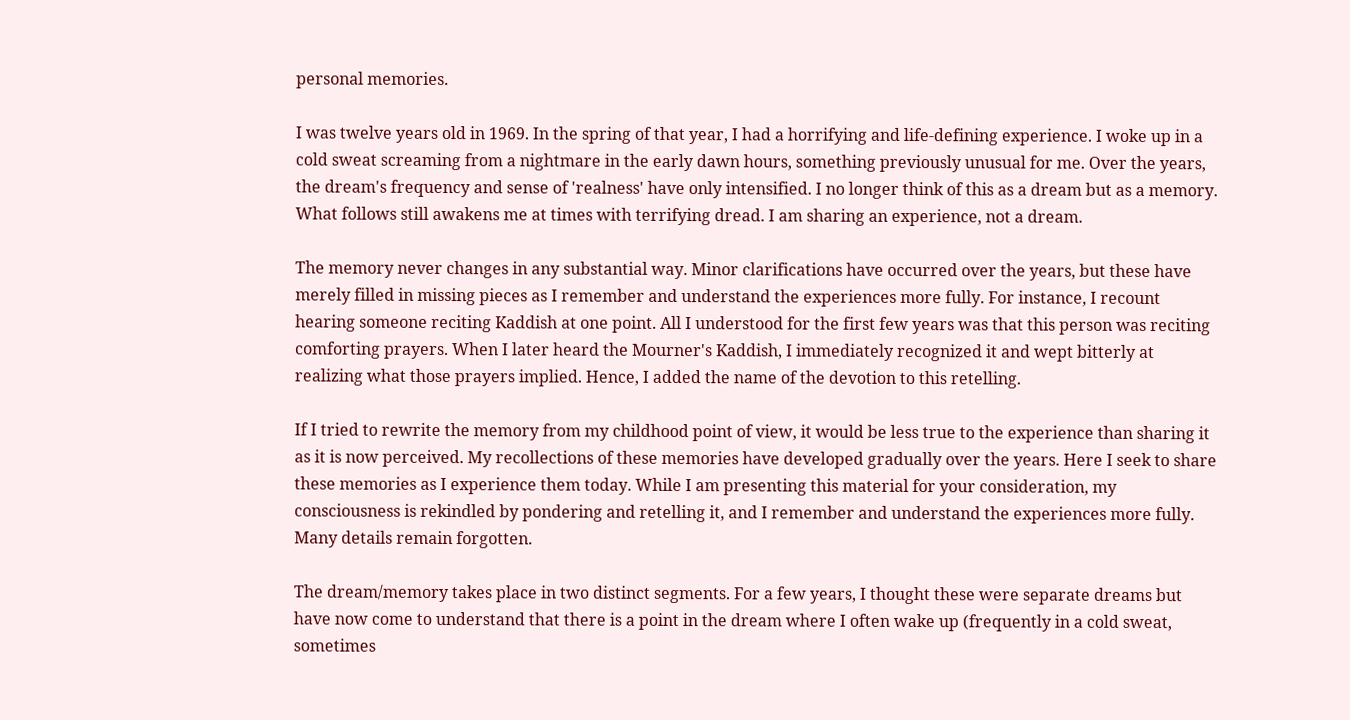personal memories.

I was twelve years old in 1969. In the spring of that year, I had a horrifying and life-defining experience. I woke up in a cold sweat screaming from a nightmare in the early dawn hours, something previously unusual for me. Over the years, the dream's frequency and sense of 'realness' have only intensified. I no longer think of this as a dream but as a memory. What follows still awakens me at times with terrifying dread. I am sharing an experience, not a dream.

The memory never changes in any substantial way. Minor clarifications have occurred over the years, but these have merely filled in missing pieces as I remember and understand the experiences more fully. For instance, I recount hearing someone reciting Kaddish at one point. All I understood for the first few years was that this person was reciting comforting prayers. When I later heard the Mourner's Kaddish, I immediately recognized it and wept bitterly at realizing what those prayers implied. Hence, I added the name of the devotion to this retelling.

If I tried to rewrite the memory from my childhood point of view, it would be less true to the experience than sharing it as it is now perceived. My recollections of these memories have developed gradually over the years. Here I seek to share these memories as I experience them today. While I am presenting this material for your consideration, my consciousness is rekindled by pondering and retelling it, and I remember and understand the experiences more fully. Many details remain forgotten.

The dream/memory takes place in two distinct segments. For a few years, I thought these were separate dreams but have now come to understand that there is a point in the dream where I often wake up (frequently in a cold sweat, sometimes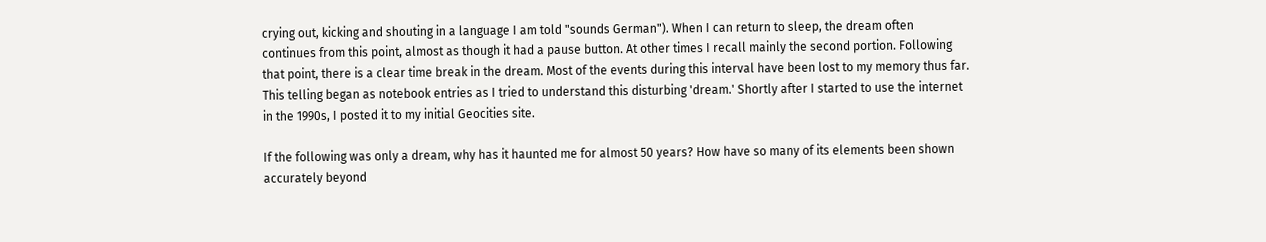crying out, kicking and shouting in a language I am told "sounds German"). When I can return to sleep, the dream often continues from this point, almost as though it had a pause button. At other times I recall mainly the second portion. Following that point, there is a clear time break in the dream. Most of the events during this interval have been lost to my memory thus far. This telling began as notebook entries as I tried to understand this disturbing 'dream.' Shortly after I started to use the internet in the 1990s, I posted it to my initial Geocities site.

If the following was only a dream, why has it haunted me for almost 50 years? How have so many of its elements been shown accurately beyond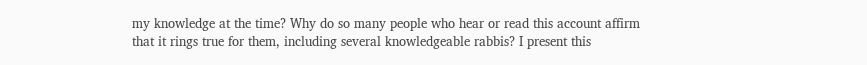my knowledge at the time? Why do so many people who hear or read this account affirm that it rings true for them, including several knowledgeable rabbis? I present this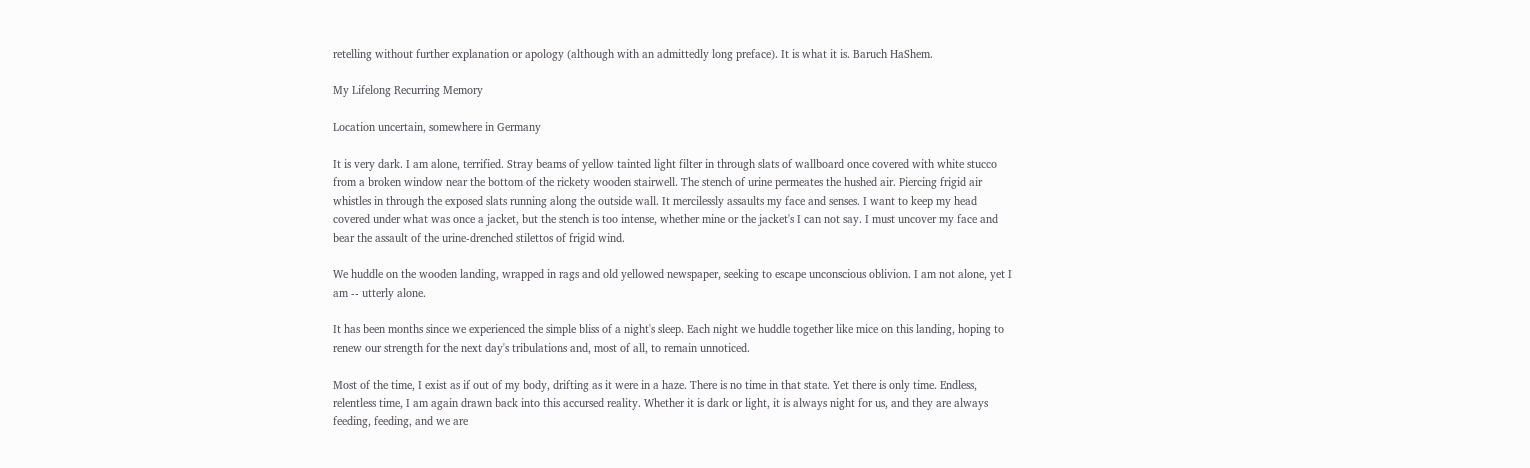retelling without further explanation or apology (although with an admittedly long preface). It is what it is. Baruch HaShem.

My Lifelong Recurring Memory

Location uncertain, somewhere in Germany

It is very dark. I am alone, terrified. Stray beams of yellow tainted light filter in through slats of wallboard once covered with white stucco from a broken window near the bottom of the rickety wooden stairwell. The stench of urine permeates the hushed air. Piercing frigid air whistles in through the exposed slats running along the outside wall. It mercilessly assaults my face and senses. I want to keep my head covered under what was once a jacket, but the stench is too intense, whether mine or the jacket's I can not say. I must uncover my face and bear the assault of the urine-drenched stilettos of frigid wind.

We huddle on the wooden landing, wrapped in rags and old yellowed newspaper, seeking to escape unconscious oblivion. I am not alone, yet I am -- utterly alone.

It has been months since we experienced the simple bliss of a night's sleep. Each night we huddle together like mice on this landing, hoping to renew our strength for the next day's tribulations and, most of all, to remain unnoticed.

Most of the time, I exist as if out of my body, drifting as it were in a haze. There is no time in that state. Yet there is only time. Endless, relentless time, I am again drawn back into this accursed reality. Whether it is dark or light, it is always night for us, and they are always feeding, feeding, and we are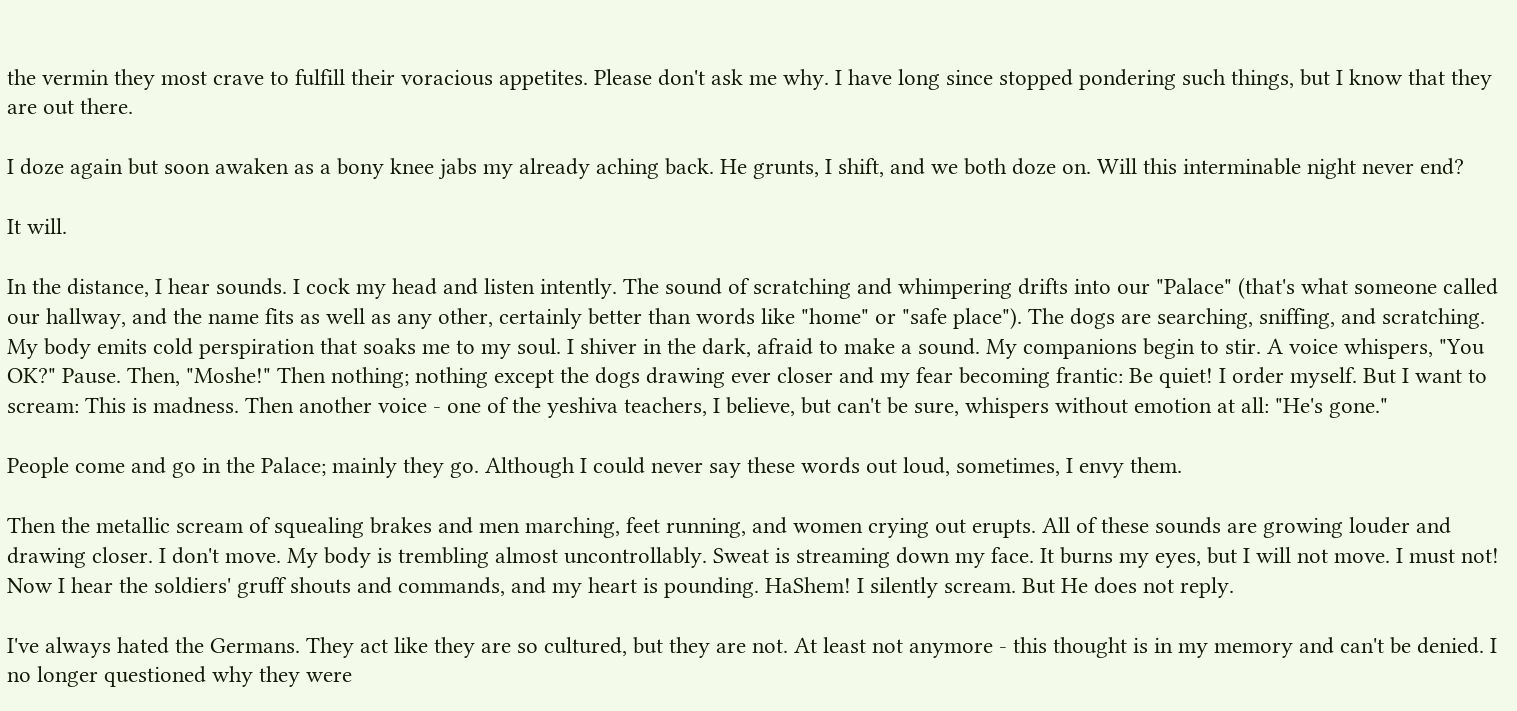the vermin they most crave to fulfill their voracious appetites. Please don't ask me why. I have long since stopped pondering such things, but I know that they are out there.

I doze again but soon awaken as a bony knee jabs my already aching back. He grunts, I shift, and we both doze on. Will this interminable night never end?

It will.

In the distance, I hear sounds. I cock my head and listen intently. The sound of scratching and whimpering drifts into our "Palace" (that's what someone called our hallway, and the name fits as well as any other, certainly better than words like "home" or "safe place"). The dogs are searching, sniffing, and scratching. My body emits cold perspiration that soaks me to my soul. I shiver in the dark, afraid to make a sound. My companions begin to stir. A voice whispers, "You OK?" Pause. Then, "Moshe!" Then nothing; nothing except the dogs drawing ever closer and my fear becoming frantic: Be quiet! I order myself. But I want to scream: This is madness. Then another voice - one of the yeshiva teachers, I believe, but can't be sure, whispers without emotion at all: "He's gone."

People come and go in the Palace; mainly they go. Although I could never say these words out loud, sometimes, I envy them.

Then the metallic scream of squealing brakes and men marching, feet running, and women crying out erupts. All of these sounds are growing louder and drawing closer. I don't move. My body is trembling almost uncontrollably. Sweat is streaming down my face. It burns my eyes, but I will not move. I must not! Now I hear the soldiers' gruff shouts and commands, and my heart is pounding. HaShem! I silently scream. But He does not reply.

I've always hated the Germans. They act like they are so cultured, but they are not. At least not anymore - this thought is in my memory and can't be denied. I no longer questioned why they were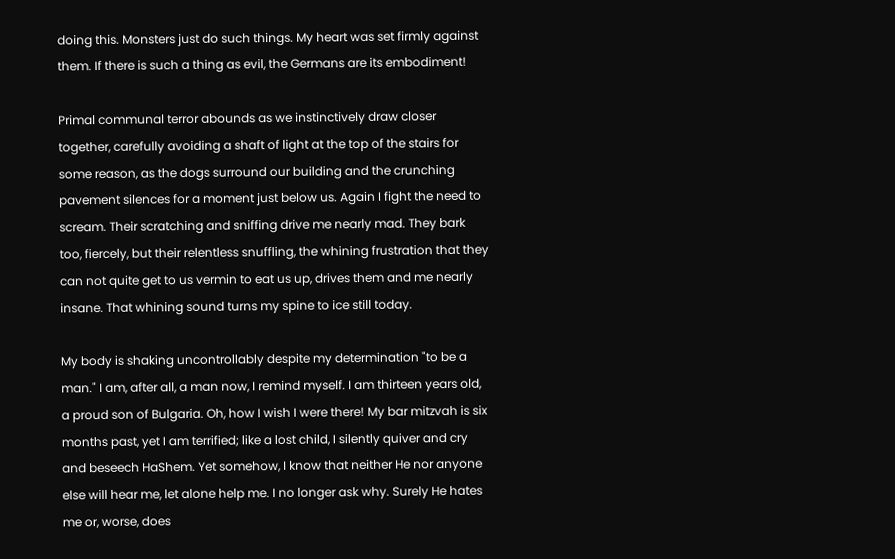doing this. Monsters just do such things. My heart was set firmly against them. If there is such a thing as evil, the Germans are its embodiment!

Primal communal terror abounds as we instinctively draw closer together, carefully avoiding a shaft of light at the top of the stairs for some reason, as the dogs surround our building and the crunching pavement silences for a moment just below us. Again I fight the need to scream. Their scratching and sniffing drive me nearly mad. They bark too, fiercely, but their relentless snuffling, the whining frustration that they can not quite get to us vermin to eat us up, drives them and me nearly insane. That whining sound turns my spine to ice still today.

My body is shaking uncontrollably despite my determination "to be a man." I am, after all, a man now, I remind myself. I am thirteen years old, a proud son of Bulgaria. Oh, how I wish I were there! My bar mitzvah is six months past, yet I am terrified; like a lost child, I silently quiver and cry and beseech HaShem. Yet somehow, I know that neither He nor anyone else will hear me, let alone help me. I no longer ask why. Surely He hates me or, worse, does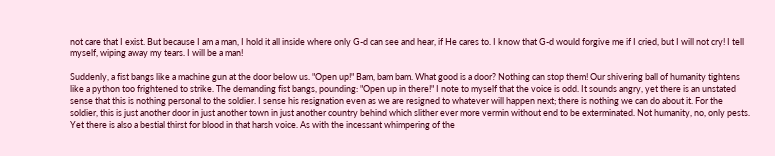not care that I exist. But because I am a man, I hold it all inside where only G-d can see and hear, if He cares to. I know that G-d would forgive me if I cried, but I will not cry! I tell myself, wiping away my tears. I will be a man!

Suddenly, a fist bangs like a machine gun at the door below us. "Open up!" Bam, bam bam. What good is a door? Nothing can stop them! Our shivering ball of humanity tightens like a python too frightened to strike. The demanding fist bangs, pounding: "Open up in there!" I note to myself that the voice is odd. It sounds angry, yet there is an unstated sense that this is nothing personal to the soldier. I sense his resignation even as we are resigned to whatever will happen next; there is nothing we can do about it. For the soldier, this is just another door in just another town in just another country behind which slither ever more vermin without end to be exterminated. Not humanity, no, only pests. Yet there is also a bestial thirst for blood in that harsh voice. As with the incessant whimpering of the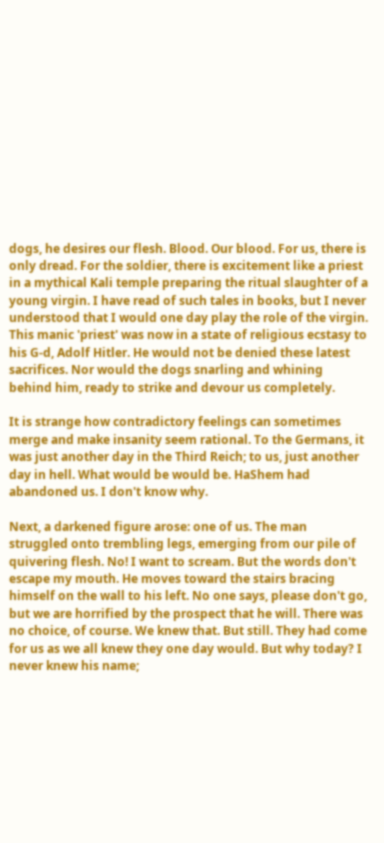dogs, he desires our flesh. Blood. Our blood. For us, there is only dread. For the soldier, there is excitement like a priest in a mythical Kali temple preparing the ritual slaughter of a young virgin. I have read of such tales in books, but I never understood that I would one day play the role of the virgin. This manic 'priest' was now in a state of religious ecstasy to his G-d, Adolf Hitler. He would not be denied these latest sacrifices. Nor would the dogs snarling and whining behind him, ready to strike and devour us completely.

It is strange how contradictory feelings can sometimes merge and make insanity seem rational. To the Germans, it was just another day in the Third Reich; to us, just another day in hell. What would be would be. HaShem had abandoned us. I don't know why.

Next, a darkened figure arose: one of us. The man struggled onto trembling legs, emerging from our pile of quivering flesh. No! I want to scream. But the words don't escape my mouth. He moves toward the stairs bracing himself on the wall to his left. No one says, please don't go, but we are horrified by the prospect that he will. There was no choice, of course. We knew that. But still. They had come for us as we all knew they one day would. But why today? I never knew his name;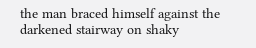the man braced himself against the darkened stairway on shaky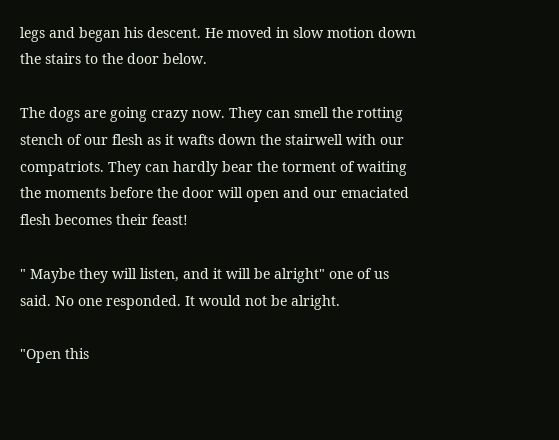legs and began his descent. He moved in slow motion down the stairs to the door below.

The dogs are going crazy now. They can smell the rotting stench of our flesh as it wafts down the stairwell with our compatriots. They can hardly bear the torment of waiting the moments before the door will open and our emaciated flesh becomes their feast!

" Maybe they will listen, and it will be alright" one of us said. No one responded. It would not be alright.

"Open this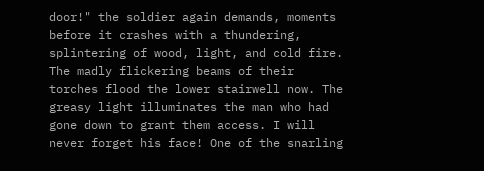door!" the soldier again demands, moments before it crashes with a thundering, splintering of wood, light, and cold fire. The madly flickering beams of their torches flood the lower stairwell now. The greasy light illuminates the man who had gone down to grant them access. I will never forget his face! One of the snarling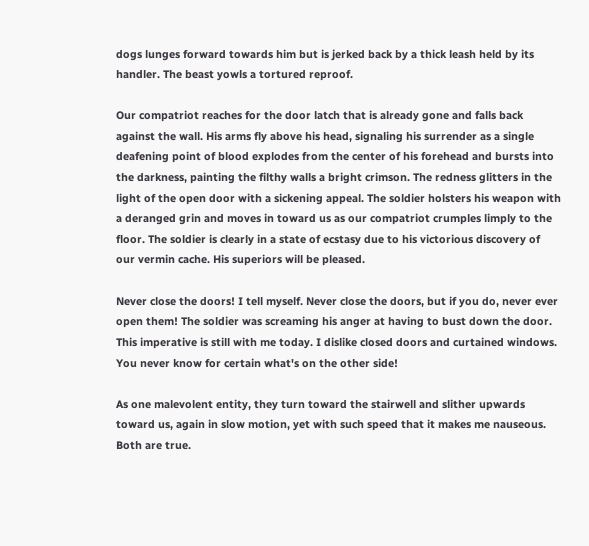dogs lunges forward towards him but is jerked back by a thick leash held by its handler. The beast yowls a tortured reproof.

Our compatriot reaches for the door latch that is already gone and falls back against the wall. His arms fly above his head, signaling his surrender as a single deafening point of blood explodes from the center of his forehead and bursts into the darkness, painting the filthy walls a bright crimson. The redness glitters in the light of the open door with a sickening appeal. The soldier holsters his weapon with a deranged grin and moves in toward us as our compatriot crumples limply to the floor. The soldier is clearly in a state of ecstasy due to his victorious discovery of our vermin cache. His superiors will be pleased.

Never close the doors! I tell myself. Never close the doors, but if you do, never ever open them! The soldier was screaming his anger at having to bust down the door. This imperative is still with me today. I dislike closed doors and curtained windows. You never know for certain what's on the other side!

As one malevolent entity, they turn toward the stairwell and slither upwards toward us, again in slow motion, yet with such speed that it makes me nauseous. Both are true.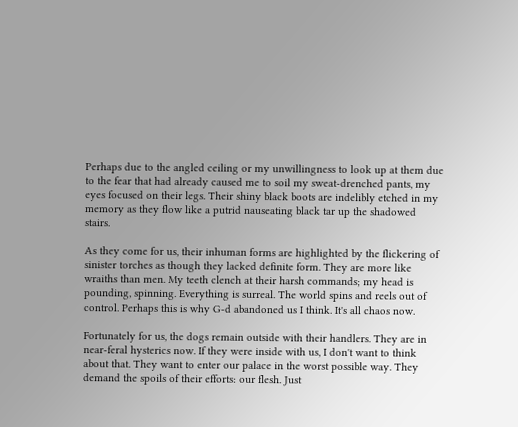Perhaps due to the angled ceiling or my unwillingness to look up at them due to the fear that had already caused me to soil my sweat-drenched pants, my eyes focused on their legs. Their shiny black boots are indelibly etched in my memory as they flow like a putrid nauseating black tar up the shadowed stairs.

As they come for us, their inhuman forms are highlighted by the flickering of sinister torches as though they lacked definite form. They are more like wraiths than men. My teeth clench at their harsh commands; my head is pounding, spinning. Everything is surreal. The world spins and reels out of control. Perhaps this is why G-d abandoned us I think. It's all chaos now.

Fortunately for us, the dogs remain outside with their handlers. They are in near-feral hysterics now. If they were inside with us, I don't want to think about that. They want to enter our palace in the worst possible way. They demand the spoils of their efforts: our flesh. Just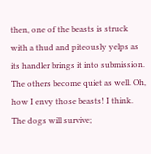then, one of the beasts is struck with a thud and piteously yelps as its handler brings it into submission. The others become quiet as well. Oh, how I envy those beasts! I think. The dogs will survive;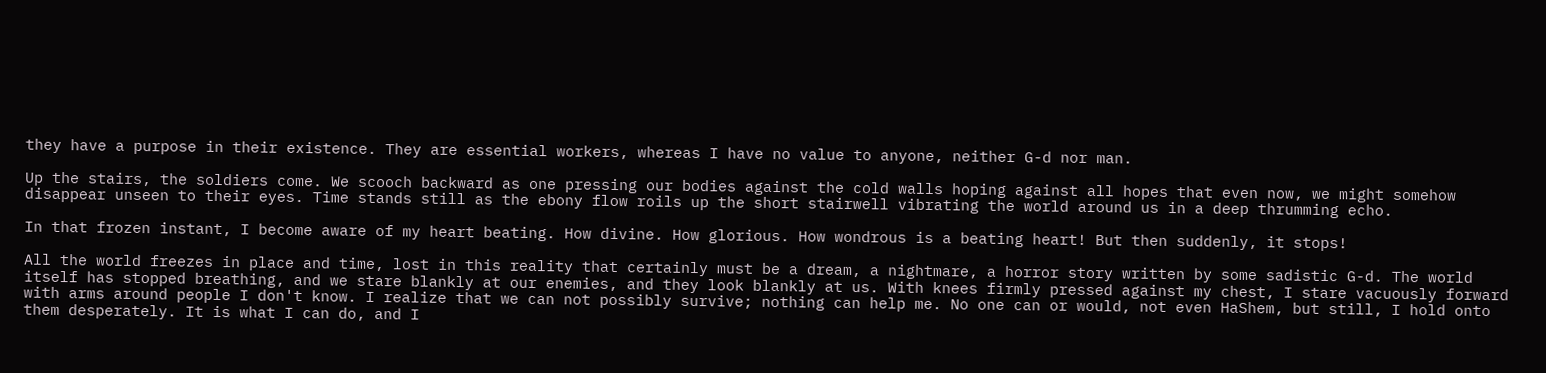they have a purpose in their existence. They are essential workers, whereas I have no value to anyone, neither G-d nor man.

Up the stairs, the soldiers come. We scooch backward as one pressing our bodies against the cold walls hoping against all hopes that even now, we might somehow disappear unseen to their eyes. Time stands still as the ebony flow roils up the short stairwell vibrating the world around us in a deep thrumming echo.

In that frozen instant, I become aware of my heart beating. How divine. How glorious. How wondrous is a beating heart! But then suddenly, it stops!

All the world freezes in place and time, lost in this reality that certainly must be a dream, a nightmare, a horror story written by some sadistic G-d. The world itself has stopped breathing, and we stare blankly at our enemies, and they look blankly at us. With knees firmly pressed against my chest, I stare vacuously forward with arms around people I don't know. I realize that we can not possibly survive; nothing can help me. No one can or would, not even HaShem, but still, I hold onto them desperately. It is what I can do, and I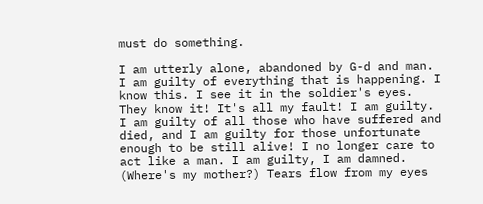must do something.

I am utterly alone, abandoned by G-d and man. I am guilty of everything that is happening. I know this. I see it in the soldier's eyes. They know it! It's all my fault! I am guilty. I am guilty of all those who have suffered and died, and I am guilty for those unfortunate enough to be still alive! I no longer care to act like a man. I am guilty, I am damned. (Where's my mother?) Tears flow from my eyes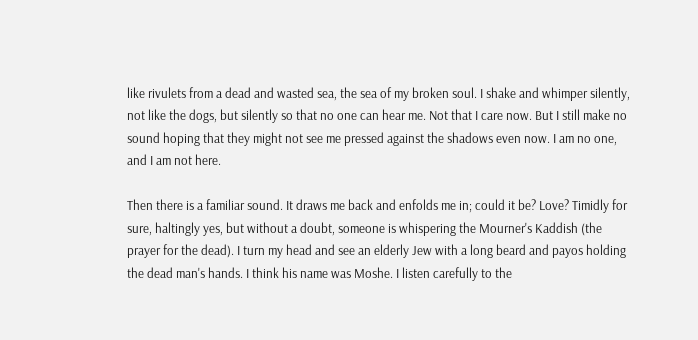like rivulets from a dead and wasted sea, the sea of my broken soul. I shake and whimper silently, not like the dogs, but silently so that no one can hear me. Not that I care now. But I still make no sound hoping that they might not see me pressed against the shadows even now. I am no one, and I am not here.

Then there is a familiar sound. It draws me back and enfolds me in; could it be? Love? Timidly for sure, haltingly yes, but without a doubt, someone is whispering the Mourner's Kaddish (the prayer for the dead). I turn my head and see an elderly Jew with a long beard and payos holding the dead man's hands. I think his name was Moshe. I listen carefully to the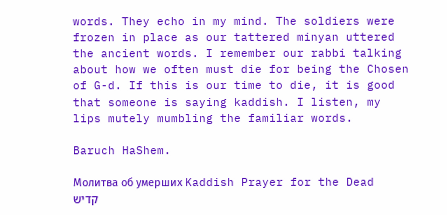words. They echo in my mind. The soldiers were frozen in place as our tattered minyan uttered the ancient words. I remember our rabbi talking about how we often must die for being the Chosen of G-d. If this is our time to die, it is good that someone is saying kaddish. I listen, my lips mutely mumbling the familiar words.

Baruch HaShem.

Молитва об умерших Kaddish Prayer for the Dead קדיש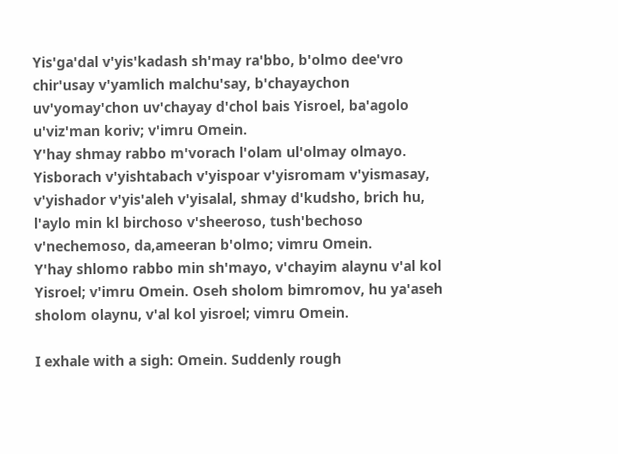Yis'ga'dal v'yis'kadash sh'may ra'bbo, b'olmo dee'vro chir'usay v'yamlich malchu'say, b'chayaychon uv'yomay'chon uv'chayay d'chol bais Yisroel, ba'agolo u'viz'man koriv; v'imru Omein.
Y'hay shmay rabbo m'vorach l'olam ul'olmay olmayo.
Yisborach v'yishtabach v'yispoar v'yisromam v'yismasay, v'yishador v'yis'aleh v'yisalal, shmay d'kudsho, brich hu, l'aylo min kl birchoso v'sheeroso, tush'bechoso v'nechemoso, da,ameeran b'olmo; vimru Omein.
Y'hay shlomo rabbo min sh'mayo, v'chayim alaynu v'al kol Yisroel; v'imru Omein. Oseh sholom bimromov, hu ya'aseh sholom olaynu, v'al kol yisroel; vimru Omein.

I exhale with a sigh: Omein. Suddenly rough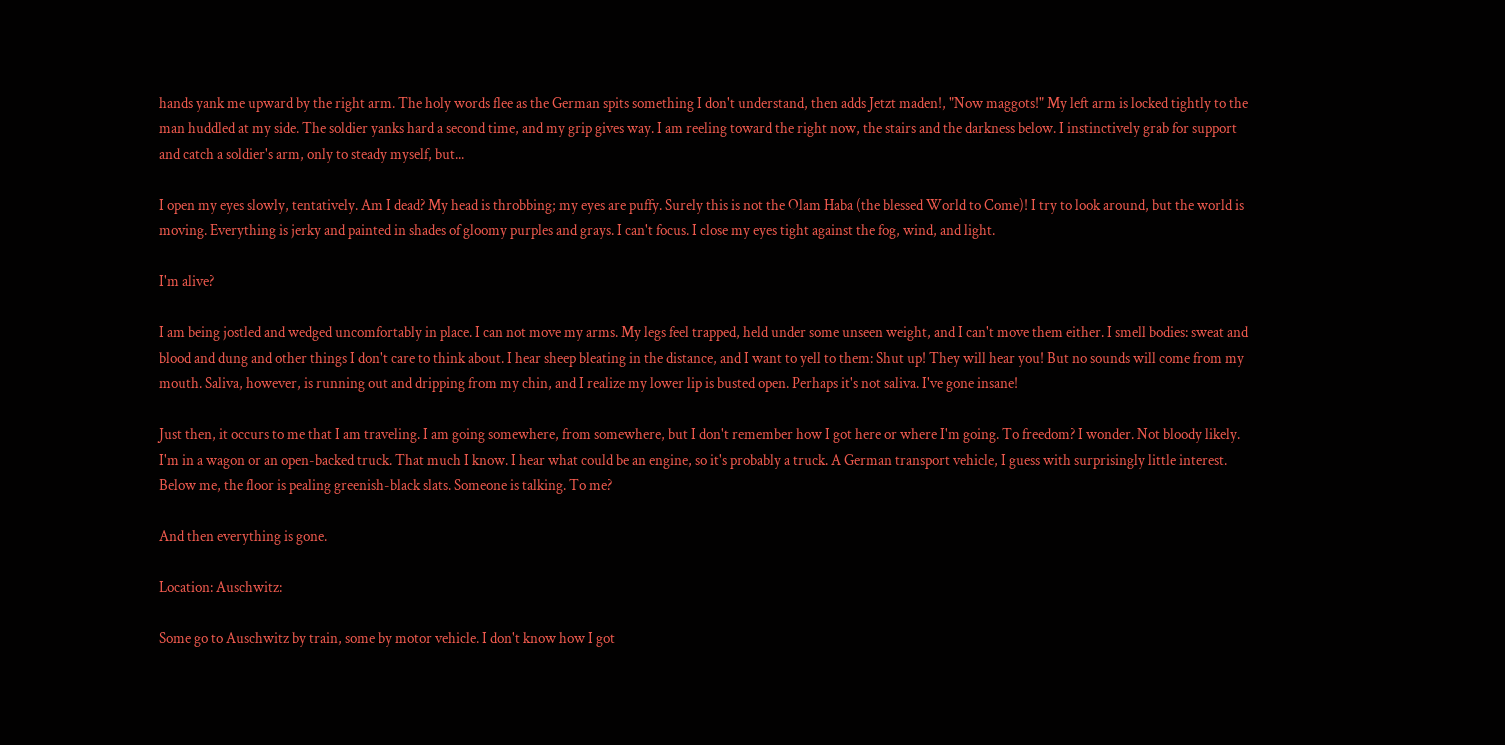hands yank me upward by the right arm. The holy words flee as the German spits something I don't understand, then adds Jetzt maden!, "Now maggots!" My left arm is locked tightly to the man huddled at my side. The soldier yanks hard a second time, and my grip gives way. I am reeling toward the right now, the stairs and the darkness below. I instinctively grab for support and catch a soldier's arm, only to steady myself, but...

I open my eyes slowly, tentatively. Am I dead? My head is throbbing; my eyes are puffy. Surely this is not the Olam Haba (the blessed World to Come)! I try to look around, but the world is moving. Everything is jerky and painted in shades of gloomy purples and grays. I can't focus. I close my eyes tight against the fog, wind, and light.

I'm alive?

I am being jostled and wedged uncomfortably in place. I can not move my arms. My legs feel trapped, held under some unseen weight, and I can't move them either. I smell bodies: sweat and blood and dung and other things I don't care to think about. I hear sheep bleating in the distance, and I want to yell to them: Shut up! They will hear you! But no sounds will come from my mouth. Saliva, however, is running out and dripping from my chin, and I realize my lower lip is busted open. Perhaps it's not saliva. I've gone insane!

Just then, it occurs to me that I am traveling. I am going somewhere, from somewhere, but I don't remember how I got here or where I'm going. To freedom? I wonder. Not bloody likely. I'm in a wagon or an open-backed truck. That much I know. I hear what could be an engine, so it's probably a truck. A German transport vehicle, I guess with surprisingly little interest. Below me, the floor is pealing greenish-black slats. Someone is talking. To me?

And then everything is gone.

Location: Auschwitz:

Some go to Auschwitz by train, some by motor vehicle. I don't know how I got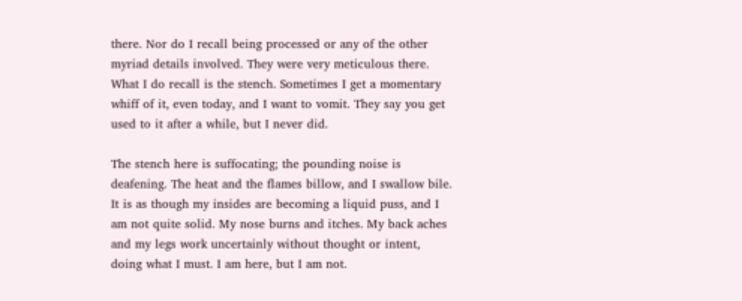there. Nor do I recall being processed or any of the other myriad details involved. They were very meticulous there. What I do recall is the stench. Sometimes I get a momentary whiff of it, even today, and I want to vomit. They say you get used to it after a while, but I never did.

The stench here is suffocating; the pounding noise is deafening. The heat and the flames billow, and I swallow bile. It is as though my insides are becoming a liquid puss, and I am not quite solid. My nose burns and itches. My back aches and my legs work uncertainly without thought or intent, doing what I must. I am here, but I am not.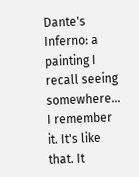Dante's Inferno: a painting I recall seeing somewhere... I remember it. It's like that. It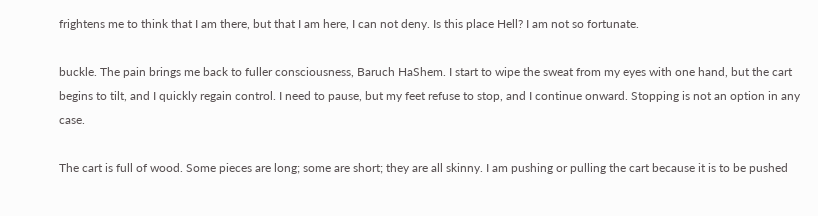frightens me to think that I am there, but that I am here, I can not deny. Is this place Hell? I am not so fortunate.

buckle. The pain brings me back to fuller consciousness, Baruch HaShem. I start to wipe the sweat from my eyes with one hand, but the cart begins to tilt, and I quickly regain control. I need to pause, but my feet refuse to stop, and I continue onward. Stopping is not an option in any case.

The cart is full of wood. Some pieces are long; some are short; they are all skinny. I am pushing or pulling the cart because it is to be pushed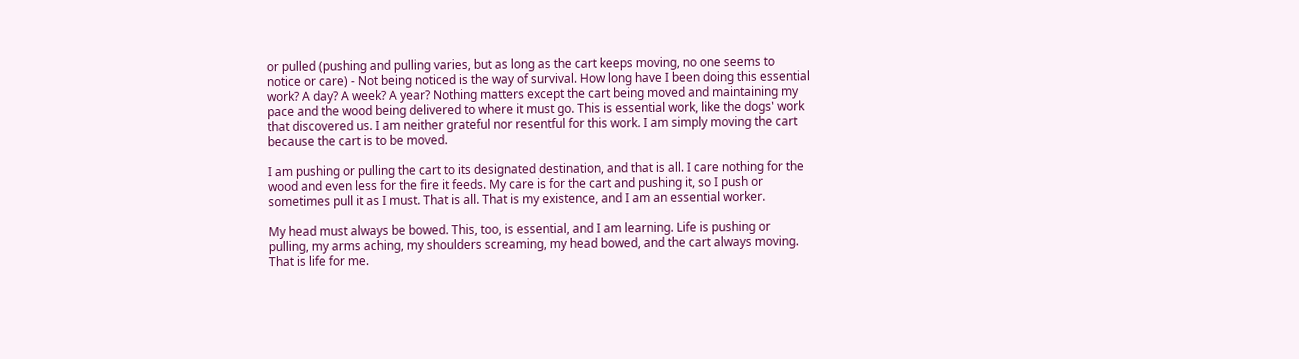or pulled (pushing and pulling varies, but as long as the cart keeps moving, no one seems to notice or care) - Not being noticed is the way of survival. How long have I been doing this essential work? A day? A week? A year? Nothing matters except the cart being moved and maintaining my pace and the wood being delivered to where it must go. This is essential work, like the dogs' work that discovered us. I am neither grateful nor resentful for this work. I am simply moving the cart because the cart is to be moved.

I am pushing or pulling the cart to its designated destination, and that is all. I care nothing for the wood and even less for the fire it feeds. My care is for the cart and pushing it, so I push or sometimes pull it as I must. That is all. That is my existence, and I am an essential worker.

My head must always be bowed. This, too, is essential, and I am learning. Life is pushing or pulling, my arms aching, my shoulders screaming, my head bowed, and the cart always moving. That is life for me.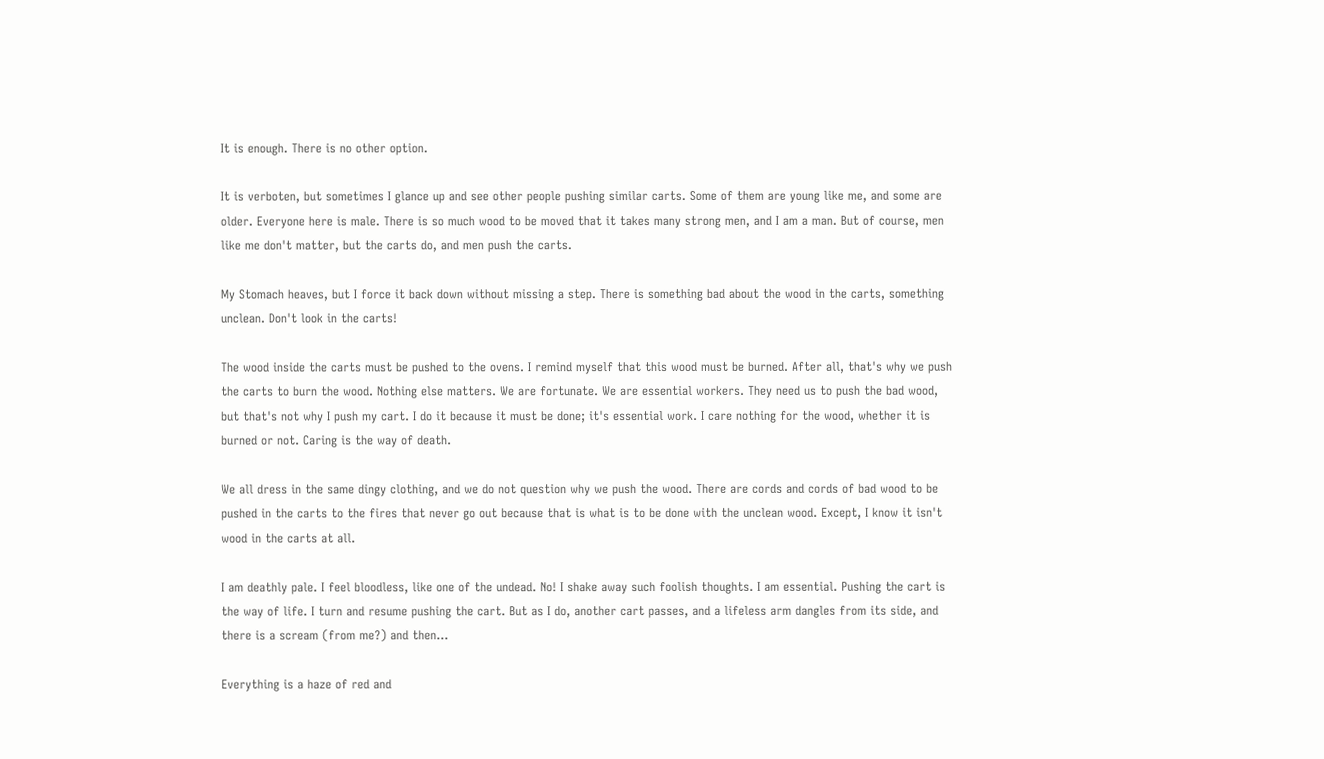It is enough. There is no other option.

It is verboten, but sometimes I glance up and see other people pushing similar carts. Some of them are young like me, and some are older. Everyone here is male. There is so much wood to be moved that it takes many strong men, and I am a man. But of course, men like me don't matter, but the carts do, and men push the carts.

My Stomach heaves, but I force it back down without missing a step. There is something bad about the wood in the carts, something unclean. Don't look in the carts!

The wood inside the carts must be pushed to the ovens. I remind myself that this wood must be burned. After all, that's why we push the carts to burn the wood. Nothing else matters. We are fortunate. We are essential workers. They need us to push the bad wood, but that's not why I push my cart. I do it because it must be done; it's essential work. I care nothing for the wood, whether it is burned or not. Caring is the way of death.

We all dress in the same dingy clothing, and we do not question why we push the wood. There are cords and cords of bad wood to be pushed in the carts to the fires that never go out because that is what is to be done with the unclean wood. Except, I know it isn't wood in the carts at all.

I am deathly pale. I feel bloodless, like one of the undead. No! I shake away such foolish thoughts. I am essential. Pushing the cart is the way of life. I turn and resume pushing the cart. But as I do, another cart passes, and a lifeless arm dangles from its side, and there is a scream (from me?) and then...

Everything is a haze of red and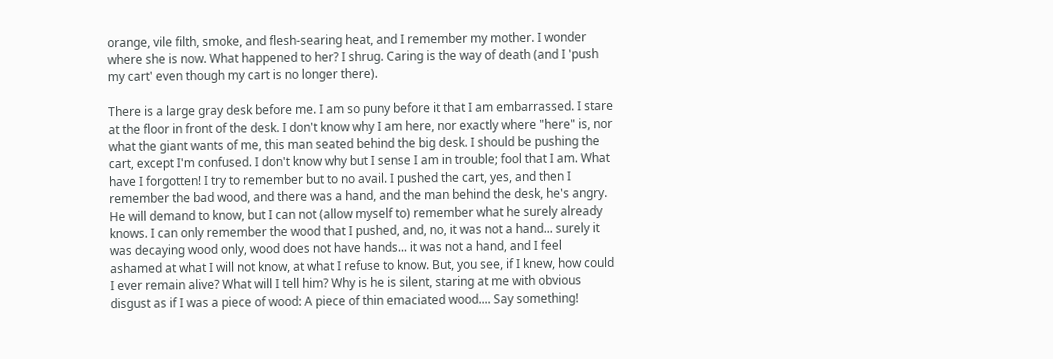orange, vile filth, smoke, and flesh-searing heat, and I remember my mother. I wonder where she is now. What happened to her? I shrug. Caring is the way of death (and I 'push my cart' even though my cart is no longer there).

There is a large gray desk before me. I am so puny before it that I am embarrassed. I stare at the floor in front of the desk. I don't know why I am here, nor exactly where "here" is, nor what the giant wants of me, this man seated behind the big desk. I should be pushing the cart, except I'm confused. I don't know why but I sense I am in trouble; fool that I am. What have I forgotten! I try to remember but to no avail. I pushed the cart, yes, and then I remember the bad wood, and there was a hand, and the man behind the desk, he's angry. He will demand to know, but I can not (allow myself to) remember what he surely already knows. I can only remember the wood that I pushed, and, no, it was not a hand... surely it was decaying wood only, wood does not have hands... it was not a hand, and I feel ashamed at what I will not know, at what I refuse to know. But, you see, if I knew, how could I ever remain alive? What will I tell him? Why is he is silent, staring at me with obvious disgust as if I was a piece of wood: A piece of thin emaciated wood.... Say something!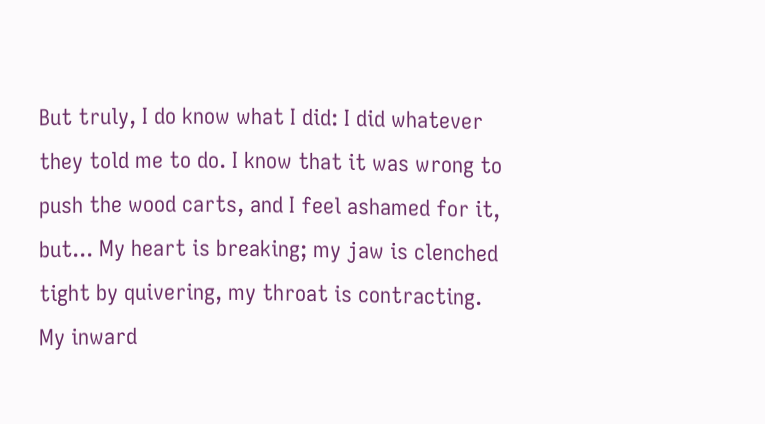But truly, I do know what I did: I did whatever they told me to do. I know that it was wrong to push the wood carts, and I feel ashamed for it, but... My heart is breaking; my jaw is clenched tight by quivering, my throat is contracting. My inward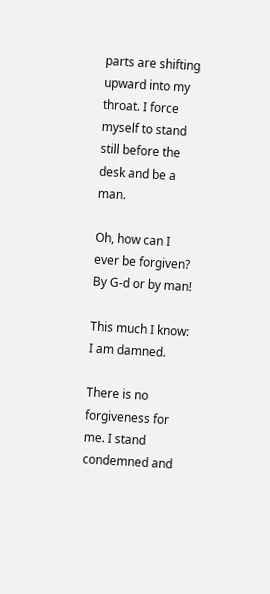parts are shifting upward into my throat. I force myself to stand still before the desk and be a man.

Oh, how can I ever be forgiven? By G-d or by man!

This much I know: I am damned.

There is no forgiveness for me. I stand condemned and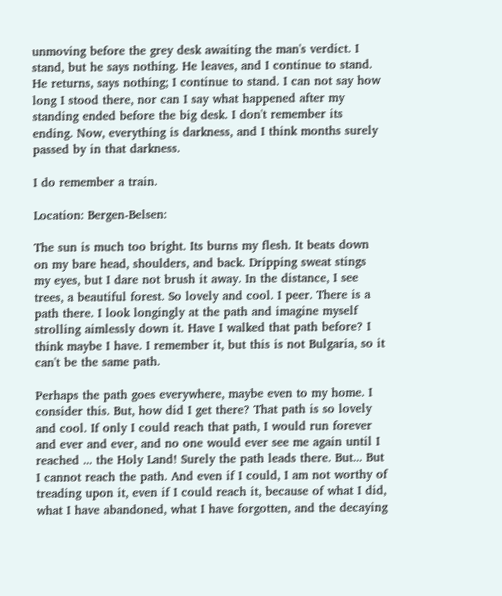unmoving before the grey desk awaiting the man's verdict. I stand, but he says nothing. He leaves, and I continue to stand. He returns, says nothing; I continue to stand. I can not say how long I stood there, nor can I say what happened after my standing ended before the big desk. I don't remember its ending. Now, everything is darkness, and I think months surely passed by in that darkness.

I do remember a train.

Location: Bergen-Belsen:

The sun is much too bright. Its burns my flesh. It beats down on my bare head, shoulders, and back. Dripping sweat stings my eyes, but I dare not brush it away. In the distance, I see trees, a beautiful forest. So lovely and cool. I peer. There is a path there. I look longingly at the path and imagine myself strolling aimlessly down it. Have I walked that path before? I think maybe I have. I remember it, but this is not Bulgaria, so it can't be the same path.

Perhaps the path goes everywhere, maybe even to my home. I consider this. But, how did I get there? That path is so lovely and cool. If only I could reach that path, I would run forever and ever and ever, and no one would ever see me again until I reached ... the Holy Land! Surely the path leads there. But... But I cannot reach the path. And even if I could, I am not worthy of treading upon it, even if I could reach it, because of what I did, what I have abandoned, what I have forgotten, and the decaying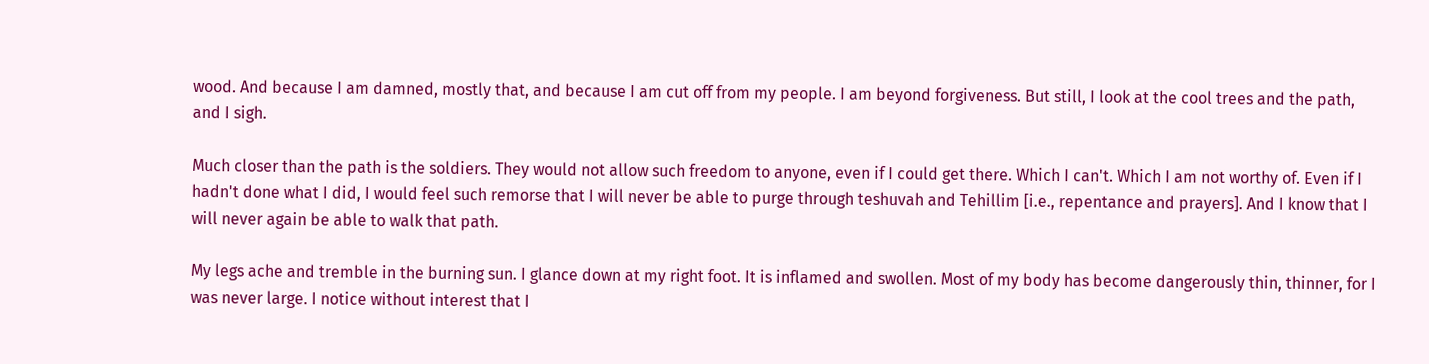wood. And because I am damned, mostly that, and because I am cut off from my people. I am beyond forgiveness. But still, I look at the cool trees and the path, and I sigh.

Much closer than the path is the soldiers. They would not allow such freedom to anyone, even if I could get there. Which I can't. Which I am not worthy of. Even if I hadn't done what I did, I would feel such remorse that I will never be able to purge through teshuvah and Tehillim [i.e., repentance and prayers]. And I know that I will never again be able to walk that path.

My legs ache and tremble in the burning sun. I glance down at my right foot. It is inflamed and swollen. Most of my body has become dangerously thin, thinner, for I was never large. I notice without interest that I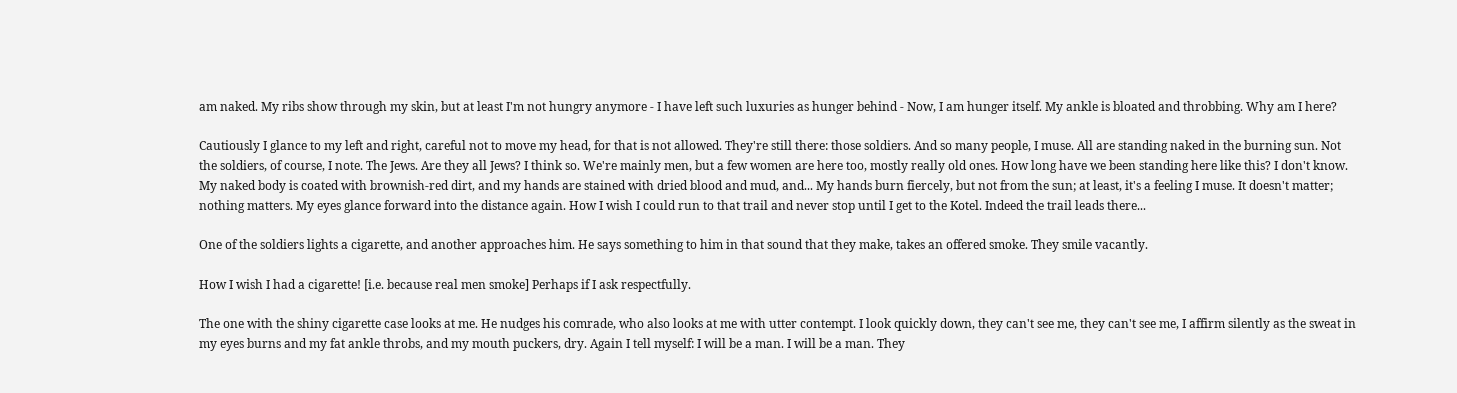am naked. My ribs show through my skin, but at least I'm not hungry anymore - I have left such luxuries as hunger behind - Now, I am hunger itself. My ankle is bloated and throbbing. Why am I here?

Cautiously I glance to my left and right, careful not to move my head, for that is not allowed. They're still there: those soldiers. And so many people, I muse. All are standing naked in the burning sun. Not the soldiers, of course, I note. The Jews. Are they all Jews? I think so. We're mainly men, but a few women are here too, mostly really old ones. How long have we been standing here like this? I don't know. My naked body is coated with brownish-red dirt, and my hands are stained with dried blood and mud, and... My hands burn fiercely, but not from the sun; at least, it's a feeling I muse. It doesn't matter; nothing matters. My eyes glance forward into the distance again. How I wish I could run to that trail and never stop until I get to the Kotel. Indeed the trail leads there...

One of the soldiers lights a cigarette, and another approaches him. He says something to him in that sound that they make, takes an offered smoke. They smile vacantly.

How I wish I had a cigarette! [i.e. because real men smoke] Perhaps if I ask respectfully.

The one with the shiny cigarette case looks at me. He nudges his comrade, who also looks at me with utter contempt. I look quickly down, they can't see me, they can't see me, I affirm silently as the sweat in my eyes burns and my fat ankle throbs, and my mouth puckers, dry. Again I tell myself: I will be a man. I will be a man. They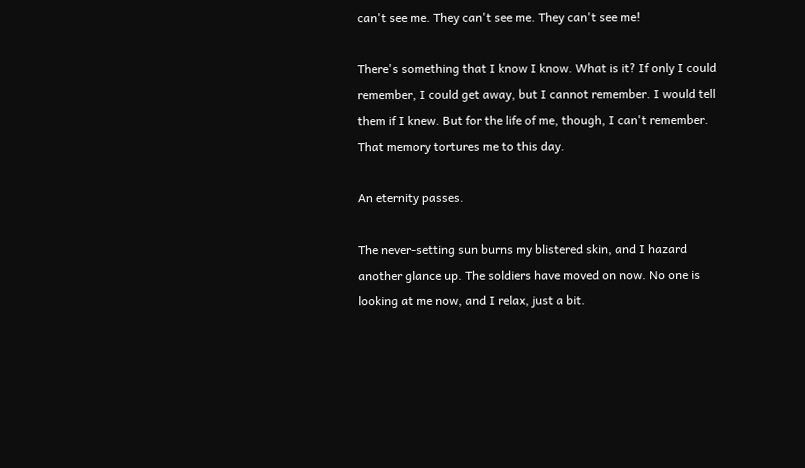can't see me. They can't see me. They can't see me!

There's something that I know I know. What is it? If only I could remember, I could get away, but I cannot remember. I would tell them if I knew. But for the life of me, though, I can't remember. That memory tortures me to this day.

An eternity passes.

The never-setting sun burns my blistered skin, and I hazard another glance up. The soldiers have moved on now. No one is looking at me now, and I relax, just a bit.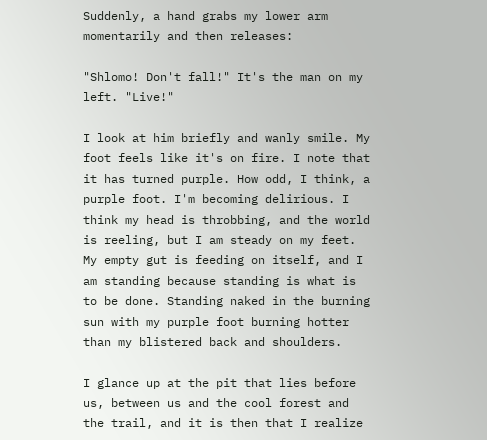Suddenly, a hand grabs my lower arm momentarily and then releases:

"Shlomo! Don't fall!" It's the man on my left. "Live!"

I look at him briefly and wanly smile. My foot feels like it's on fire. I note that it has turned purple. How odd, I think, a purple foot. I'm becoming delirious. I think my head is throbbing, and the world is reeling, but I am steady on my feet. My empty gut is feeding on itself, and I am standing because standing is what is to be done. Standing naked in the burning sun with my purple foot burning hotter than my blistered back and shoulders.

I glance up at the pit that lies before us, between us and the cool forest and the trail, and it is then that I realize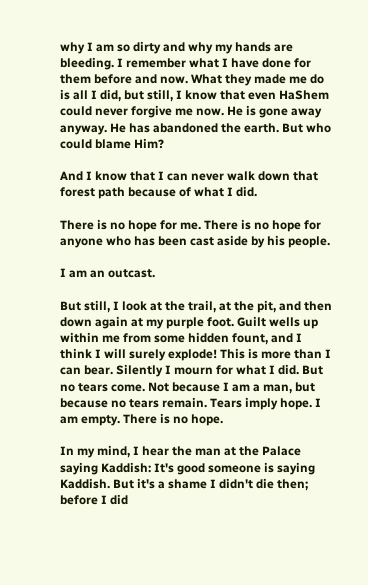why I am so dirty and why my hands are bleeding. I remember what I have done for them before and now. What they made me do is all I did, but still, I know that even HaShem could never forgive me now. He is gone away anyway. He has abandoned the earth. But who could blame Him?

And I know that I can never walk down that forest path because of what I did.

There is no hope for me. There is no hope for anyone who has been cast aside by his people.

I am an outcast.

But still, I look at the trail, at the pit, and then down again at my purple foot. Guilt wells up within me from some hidden fount, and I think I will surely explode! This is more than I can bear. Silently I mourn for what I did. But no tears come. Not because I am a man, but because no tears remain. Tears imply hope. I am empty. There is no hope.

In my mind, I hear the man at the Palace saying Kaddish: It's good someone is saying Kaddish. But it's a shame I didn't die then; before I did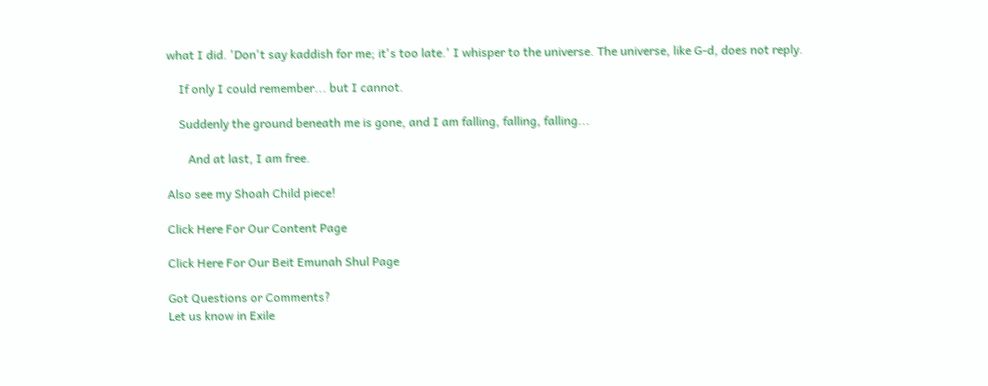what I did. 'Don't say kaddish for me; it's too late.' I whisper to the universe. The universe, like G-d, does not reply.

    If only I could remember... but I cannot.

    Suddenly the ground beneath me is gone, and I am falling, falling, falling...

       And at last, I am free.

Also see my Shoah Child piece!

Click Here For Our Content Page

Click Here For Our Beit Emunah Shul Page

Got Questions or Comments?
Let us know in Exile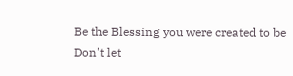Be the Blessing you were created to be
Don't let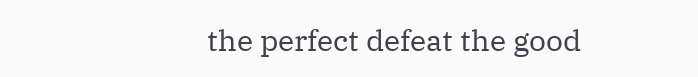the perfect defeat the good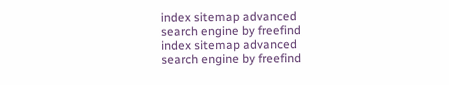index sitemap advanced
search engine by freefind
index sitemap advanced
search engine by freefind